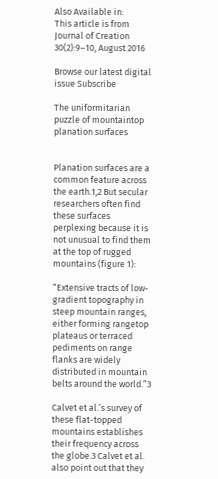Also Available in:
This article is from
Journal of Creation 30(2):9–10, August 2016

Browse our latest digital issue Subscribe

The uniformitarian puzzle of mountaintop planation surfaces


Planation surfaces are a common feature across the earth.1,2 But secular researchers often find these surfaces perplexing because it is not unusual to find them at the top of rugged mountains (figure 1):

“Extensive tracts of low-gradient topography in steep mountain ranges, either forming rangetop plateaus or terraced pediments on range flanks are widely distributed in mountain belts around the world.”3

Calvet et al.’s survey of these flat-topped mountains establishes their frequency across the globe.3 Calvet et al. also point out that they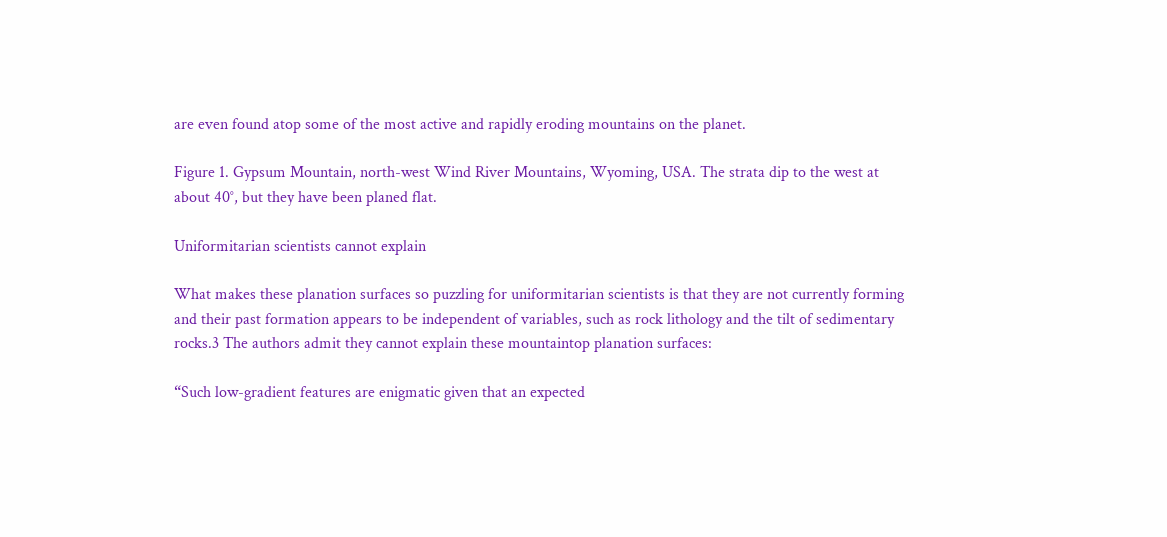are even found atop some of the most active and rapidly eroding mountains on the planet.

Figure 1. Gypsum Mountain, north-west Wind River Mountains, Wyoming, USA. The strata dip to the west at about 40°, but they have been planed flat.

Uniformitarian scientists cannot explain

What makes these planation surfaces so puzzling for uniformitarian scientists is that they are not currently forming and their past formation appears to be independent of variables, such as rock lithology and the tilt of sedimentary rocks.3 The authors admit they cannot explain these mountaintop planation surfaces:

“Such low-gradient features are enigmatic given that an expected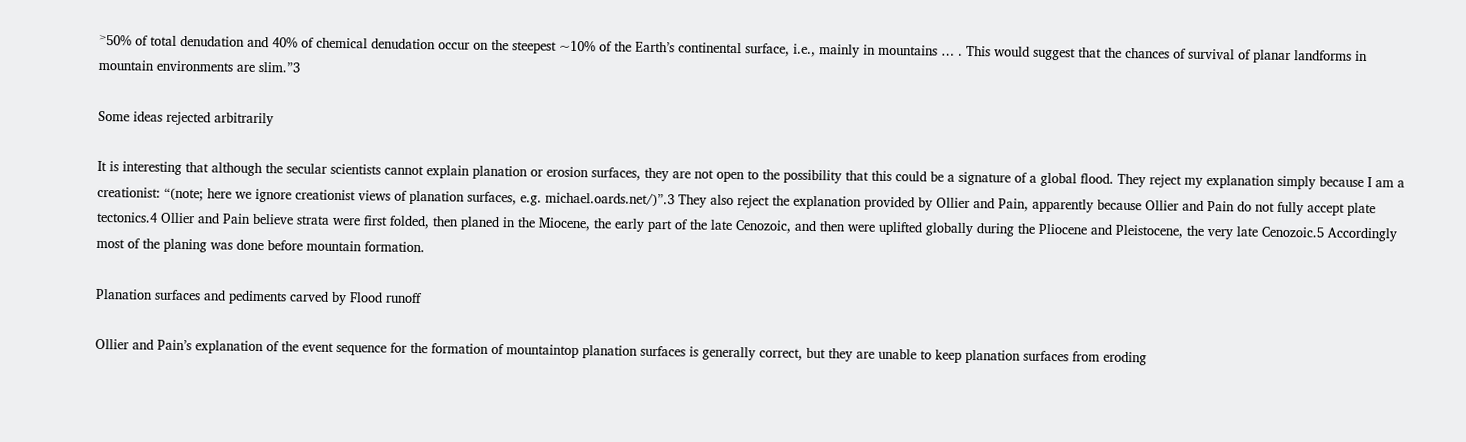˃50% of total denudation and 40% of chemical denudation occur on the steepest ~10% of the Earth’s continental surface, i.e., mainly in mountains … . This would suggest that the chances of survival of planar landforms in mountain environments are slim.”3

Some ideas rejected arbitrarily

It is interesting that although the secular scientists cannot explain planation or erosion surfaces, they are not open to the possibility that this could be a signature of a global flood. They reject my explanation simply because I am a creationist: “(note; here we ignore creationist views of planation surfaces, e.g. michael.oards.net/)”.3 They also reject the explanation provided by Ollier and Pain, apparently because Ollier and Pain do not fully accept plate tectonics.4 Ollier and Pain believe strata were first folded, then planed in the Miocene, the early part of the late Cenozoic, and then were uplifted globally during the Pliocene and Pleistocene, the very late Cenozoic.5 Accordingly most of the planing was done before mountain formation.

Planation surfaces and pediments carved by Flood runoff

Ollier and Pain’s explanation of the event sequence for the formation of mountaintop planation surfaces is generally correct, but they are unable to keep planation surfaces from eroding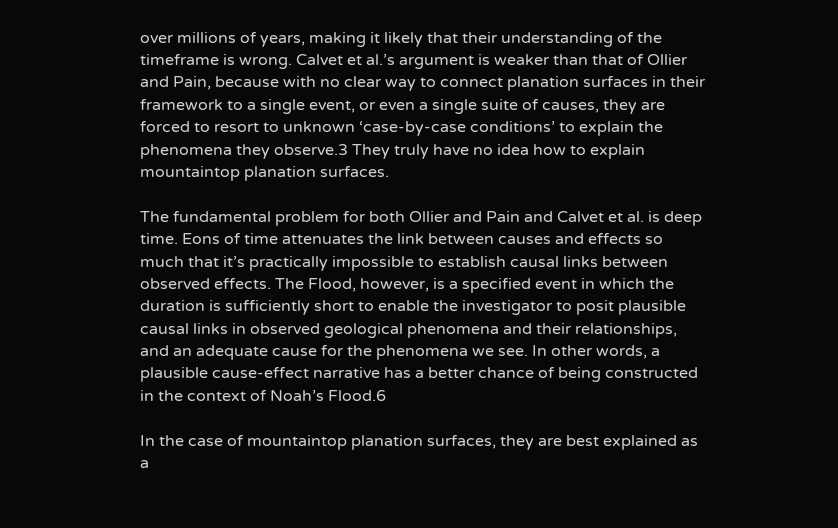over millions of years, making it likely that their understanding of the timeframe is wrong. Calvet et al.’s argument is weaker than that of Ollier and Pain, because with no clear way to connect planation surfaces in their framework to a single event, or even a single suite of causes, they are forced to resort to unknown ‘case-by-case conditions’ to explain the phenomena they observe.3 They truly have no idea how to explain mountaintop planation surfaces.

The fundamental problem for both Ollier and Pain and Calvet et al. is deep time. Eons of time attenuates the link between causes and effects so much that it’s practically impossible to establish causal links between observed effects. The Flood, however, is a specified event in which the duration is sufficiently short to enable the investigator to posit plausible causal links in observed geological phenomena and their relationships, and an adequate cause for the phenomena we see. In other words, a plausible cause-effect narrative has a better chance of being constructed in the context of Noah’s Flood.6

In the case of mountaintop planation surfaces, they are best explained as a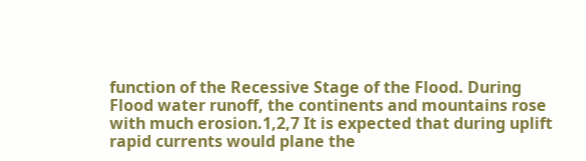function of the Recessive Stage of the Flood. During Flood water runoff, the continents and mountains rose with much erosion.1,2,7 It is expected that during uplift rapid currents would plane the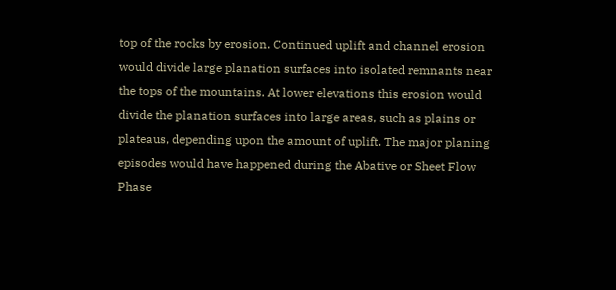top of the rocks by erosion. Continued uplift and channel erosion would divide large planation surfaces into isolated remnants near the tops of the mountains. At lower elevations this erosion would divide the planation surfaces into large areas, such as plains or plateaus, depending upon the amount of uplift. The major planing episodes would have happened during the Abative or Sheet Flow Phase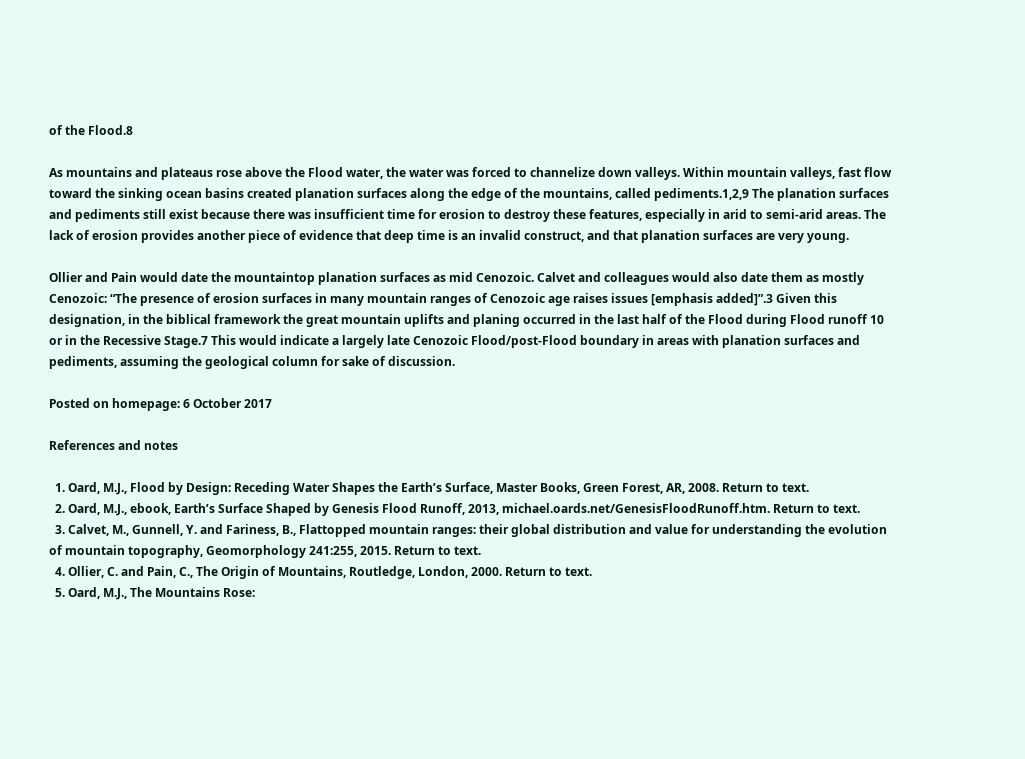of the Flood.8

As mountains and plateaus rose above the Flood water, the water was forced to channelize down valleys. Within mountain valleys, fast flow toward the sinking ocean basins created planation surfaces along the edge of the mountains, called pediments.1,2,9 The planation surfaces and pediments still exist because there was insufficient time for erosion to destroy these features, especially in arid to semi-arid areas. The lack of erosion provides another piece of evidence that deep time is an invalid construct, and that planation surfaces are very young.

Ollier and Pain would date the mountaintop planation surfaces as mid Cenozoic. Calvet and colleagues would also date them as mostly Cenozoic: “The presence of erosion surfaces in many mountain ranges of Cenozoic age raises issues [emphasis added]”.3 Given this designation, in the biblical framework the great mountain uplifts and planing occurred in the last half of the Flood during Flood runoff 10 or in the Recessive Stage.7 This would indicate a largely late Cenozoic Flood/post-Flood boundary in areas with planation surfaces and pediments, assuming the geological column for sake of discussion.

Posted on homepage: 6 October 2017

References and notes

  1. Oard, M.J., Flood by Design: Receding Water Shapes the Earth’s Surface, Master Books, Green Forest, AR, 2008. Return to text.
  2. Oard, M.J., ebook, Earth’s Surface Shaped by Genesis Flood Runoff, 2013, michael.oards.net/GenesisFloodRunoff.htm. Return to text.
  3. Calvet, M., Gunnell, Y. and Fariness, B., Flattopped mountain ranges: their global distribution and value for understanding the evolution of mountain topography, Geomorphology 241:255, 2015. Return to text.
  4. Ollier, C. and Pain, C., The Origin of Mountains, Routledge, London, 2000. Return to text.
  5. Oard, M.J., The Mountains Rose: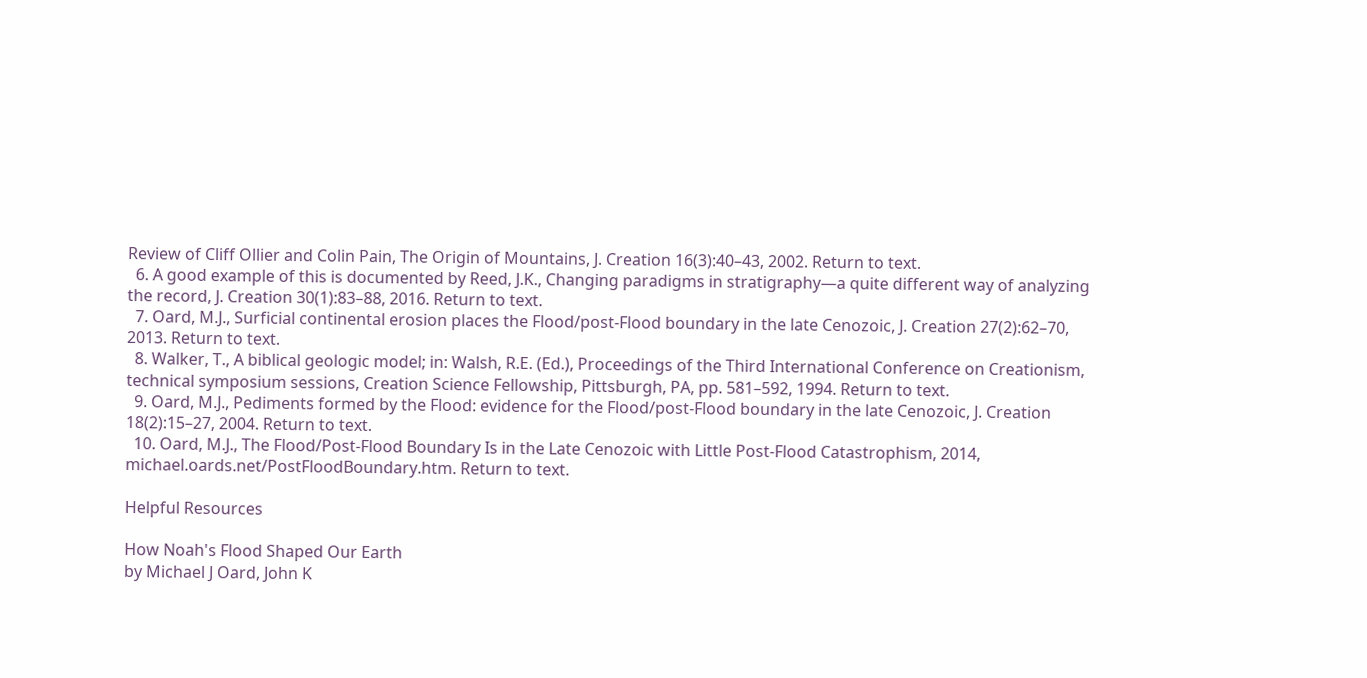Review of Cliff Ollier and Colin Pain, The Origin of Mountains, J. Creation 16(3):40–43, 2002. Return to text.
  6. A good example of this is documented by Reed, J.K., Changing paradigms in stratigraphy—a quite different way of analyzing the record, J. Creation 30(1):83–88, 2016. Return to text.
  7. Oard, M.J., Surficial continental erosion places the Flood/post-Flood boundary in the late Cenozoic, J. Creation 27(2):62–70, 2013. Return to text.
  8. Walker, T., A biblical geologic model; in: Walsh, R.E. (Ed.), Proceedings of the Third International Conference on Creationism, technical symposium sessions, Creation Science Fellowship, Pittsburgh, PA, pp. 581–592, 1994. Return to text.
  9. Oard, M.J., Pediments formed by the Flood: evidence for the Flood/post-Flood boundary in the late Cenozoic, J. Creation 18(2):15–27, 2004. Return to text.
  10. Oard, M.J., The Flood/Post-Flood Boundary Is in the Late Cenozoic with Little Post-Flood Catastrophism, 2014, michael.oards.net/PostFloodBoundary.htm. Return to text.

Helpful Resources

How Noah's Flood Shaped Our Earth
by Michael J Oard, John K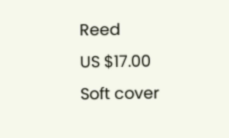Reed
US $17.00
Soft cover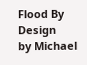Flood By Design
by Michael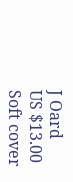J Oard
US $13.00
Soft cover